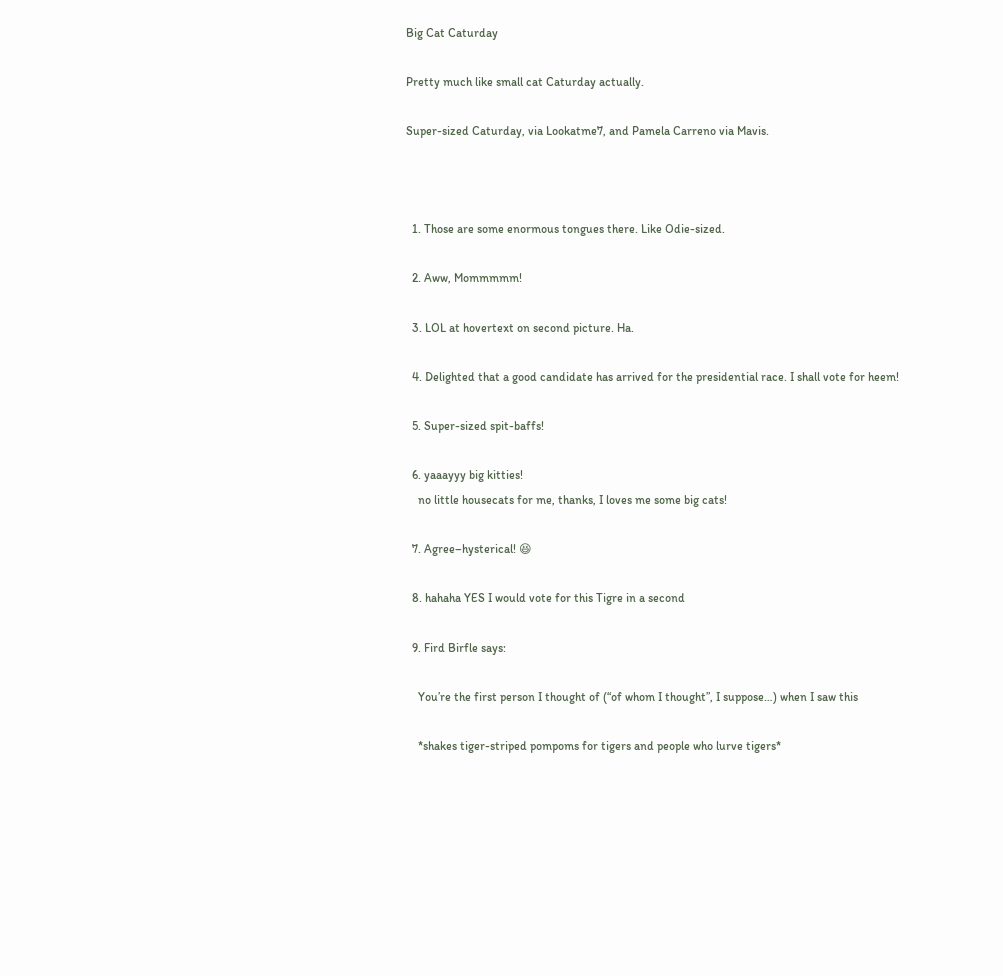Big Cat Caturday

Pretty much like small cat Caturday actually.

Super-sized Caturday, via Lookatme7, and Pamela Carreno via Mavis.



  1. Those are some enormous tongues there. Like Odie-sized.

  2. Aww, Mommmmm!

  3. LOL at hovertext on second picture. Ha.

  4. Delighted that a good candidate has arrived for the presidential race. I shall vote for heem!

  5. Super-sized spit-baffs!

  6. yaaayyy big kitties!
    no little housecats for me, thanks, I loves me some big cats!

  7. Agree–hysterical! 😆

  8. hahaha YES I would vote for this Tigre in a second

  9. Fird Birfle says:

    You’re the first person I thought of (“of whom I thought”, I suppose…) when I saw this

    *shakes tiger-striped pompoms for tigers and people who lurve tigers*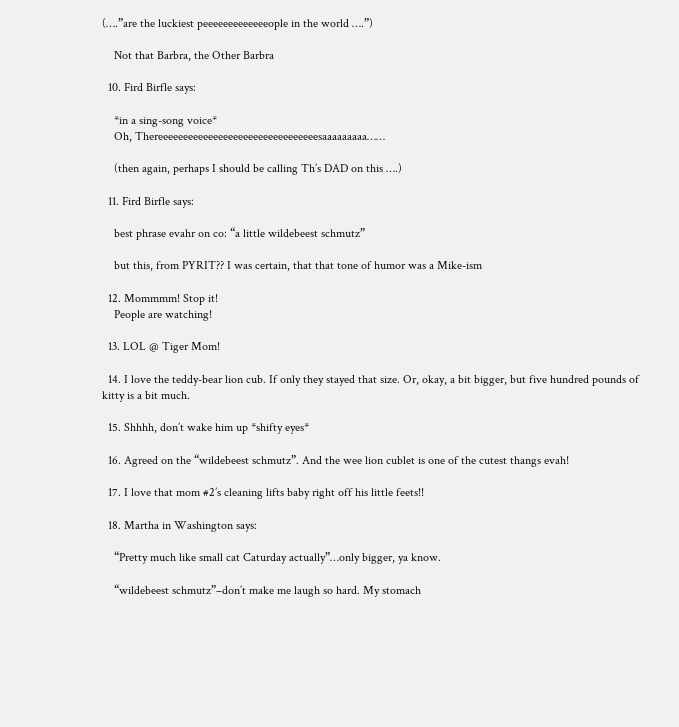(….”are the luckiest peeeeeeeeeeeeeople in the world ….”)

    Not that Barbra, the Other Barbra

  10. Fird Birfle says:

    *in a sing-song voice*
    Oh, Thereeeeeeeeeeeeeeeeeeeeeeeeeeeeeeeesaaaaaaaaa……

    (then again, perhaps I should be calling Th’s DAD on this ….)

  11. Fird Birfle says:

    best phrase evahr on co: “a little wildebeest schmutz”

    but this, from PYRIT?? I was certain, that that tone of humor was a Mike-ism

  12. Mommmm! Stop it!
    People are watching!

  13. LOL @ Tiger Mom!

  14. I love the teddy-bear lion cub. If only they stayed that size. Or, okay, a bit bigger, but five hundred pounds of kitty is a bit much.

  15. Shhhh, don’t wake him up *shifty eyes*

  16. Agreed on the “wildebeest schmutz”. And the wee lion cublet is one of the cutest thangs evah!

  17. I love that mom #2’s cleaning lifts baby right off his little feets!!

  18. Martha in Washington says:

    “Pretty much like small cat Caturday actually”…only bigger, ya know.

    “wildebeest schmutz”–don’t make me laugh so hard. My stomach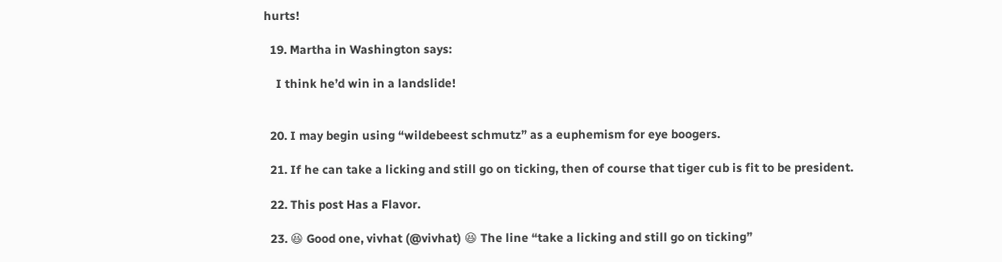hurts!

  19. Martha in Washington says:

    I think he’d win in a landslide!


  20. I may begin using “wildebeest schmutz” as a euphemism for eye boogers.

  21. If he can take a licking and still go on ticking, then of course that tiger cub is fit to be president.

  22. This post Has a Flavor.

  23. 😆 Good one, vivhat (@vivhat) 😆 The line “take a licking and still go on ticking”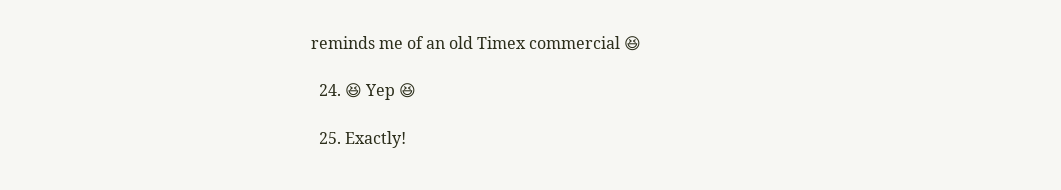reminds me of an old Timex commercial 😆

  24. 😆 Yep 😆

  25. Exactly!